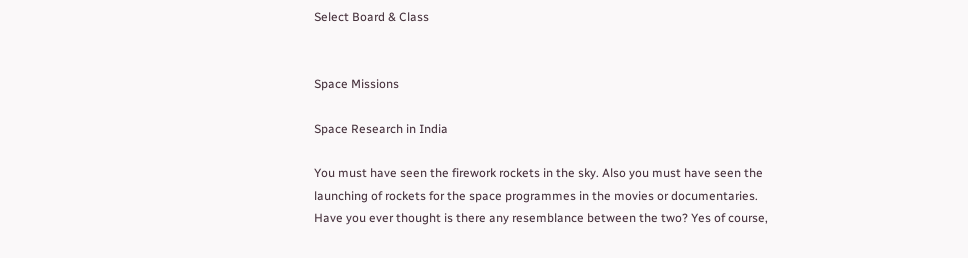Select Board & Class


Space Missions

Space Research in India

You must have seen the firework rockets in the sky. Also you must have seen the launching of rockets for the space programmes in the movies or documentaries. Have you ever thought is there any resemblance between the two? Yes of course,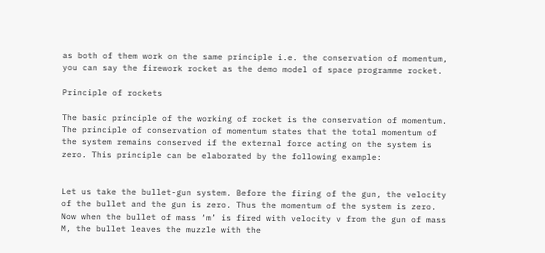as both of them work on the same principle i.e. the conservation of momentum, you can say the firework rocket as the demo model of space programme rocket.

Principle of rockets

The basic principle of the working of rocket is the conservation of momentum. The principle of conservation of momentum states that the total momentum of the system remains conserved if the external force acting on the system is zero. This principle can be elaborated by the following example:


Let us take the bullet-gun system. Before the firing of the gun, the velocity of the bullet and the gun is zero. Thus the momentum of the system is zero. Now when the bullet of mass ‘m’ is fired with velocity v from the gun of mass M, the bullet leaves the muzzle with the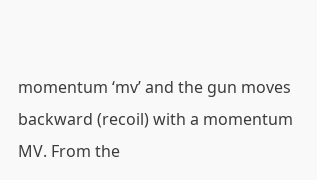momentum ‘mv’ and the gun moves backward (recoil) with a momentum MV. From the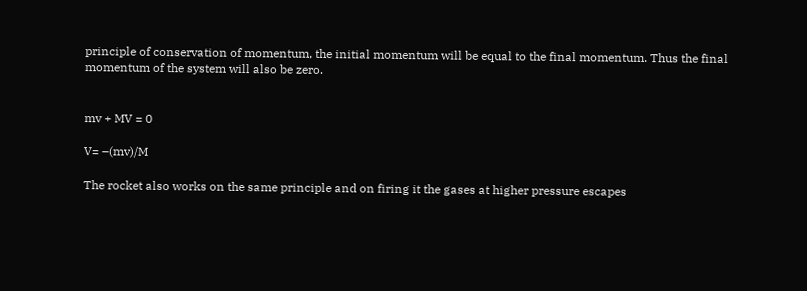principle of conservation of momentum, the initial momentum will be equal to the final momentum. Thus the final momentum of the system will also be zero.


mv + MV = 0

V= –(mv)/M

The rocket also works on the same principle and on firing it the gases at higher pressure escapes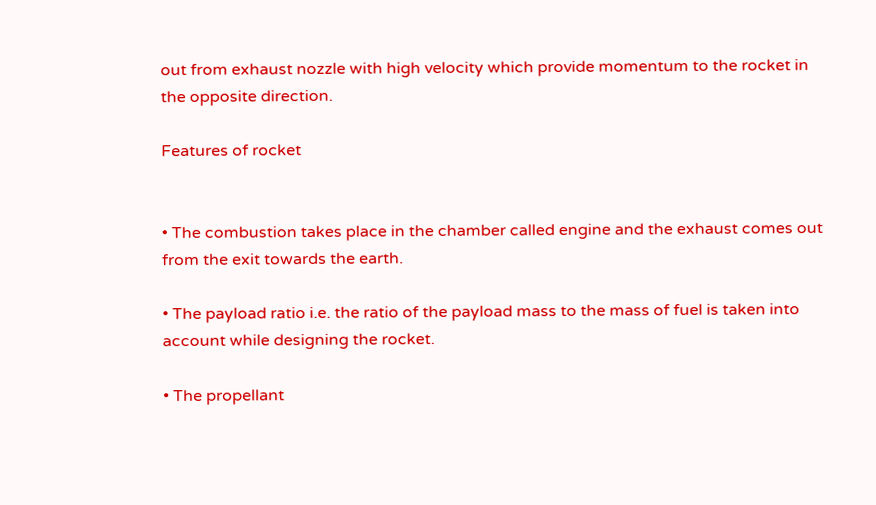out from exhaust nozzle with high velocity which provide momentum to the rocket in the opposite direction.

Features of rocket


• The combustion takes place in the chamber called engine and the exhaust comes out from the exit towards the earth.

• The payload ratio i.e. the ratio of the payload mass to the mass of fuel is taken into account while designing the rocket.

• The propellant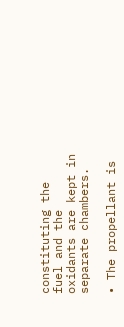constituting the fuel and the oxidants are kept in separate chambers.

• The propellant is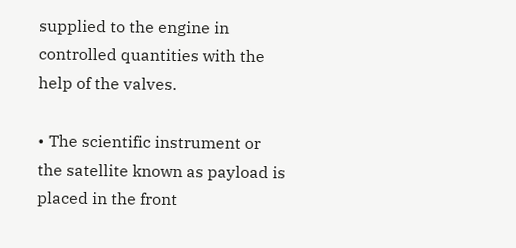supplied to the engine in controlled quantities with the help of the valves.

• The scientific instrument or the satellite known as payload is placed in the front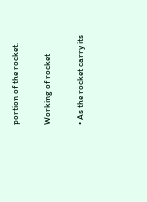portion of the rocket.

Working of rocket

• As the rocket carry its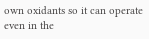own oxidants so it can operate even in the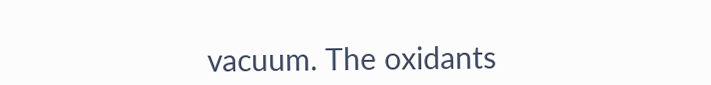vacuum. The oxidants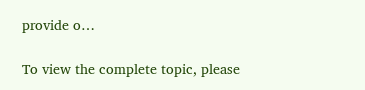provide o…

To view the complete topic, please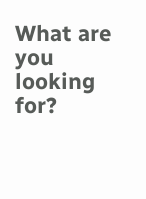What are you looking for?